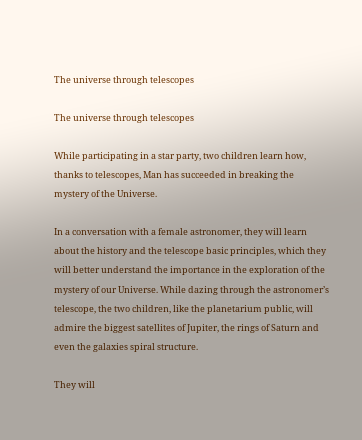The universe through telescopes

The universe through telescopes

While participating in a star party, two children learn how, thanks to telescopes, Man has succeeded in breaking the mystery of the Universe.

In a conversation with a female astronomer, they will learn about the history and the telescope basic principles, which they will better understand the importance in the exploration of the mystery of our Universe. While dazing through the astronomer’s telescope, the two children, like the planetarium public, will admire the biggest satellites of Jupiter, the rings of Saturn and even the galaxies spiral structure.

They will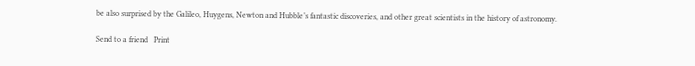be also surprised by the Galileo, Huygens, Newton and Hubble’s fantastic discoveries, and other great scientists in the history of astronomy.

Send to a friend   Print